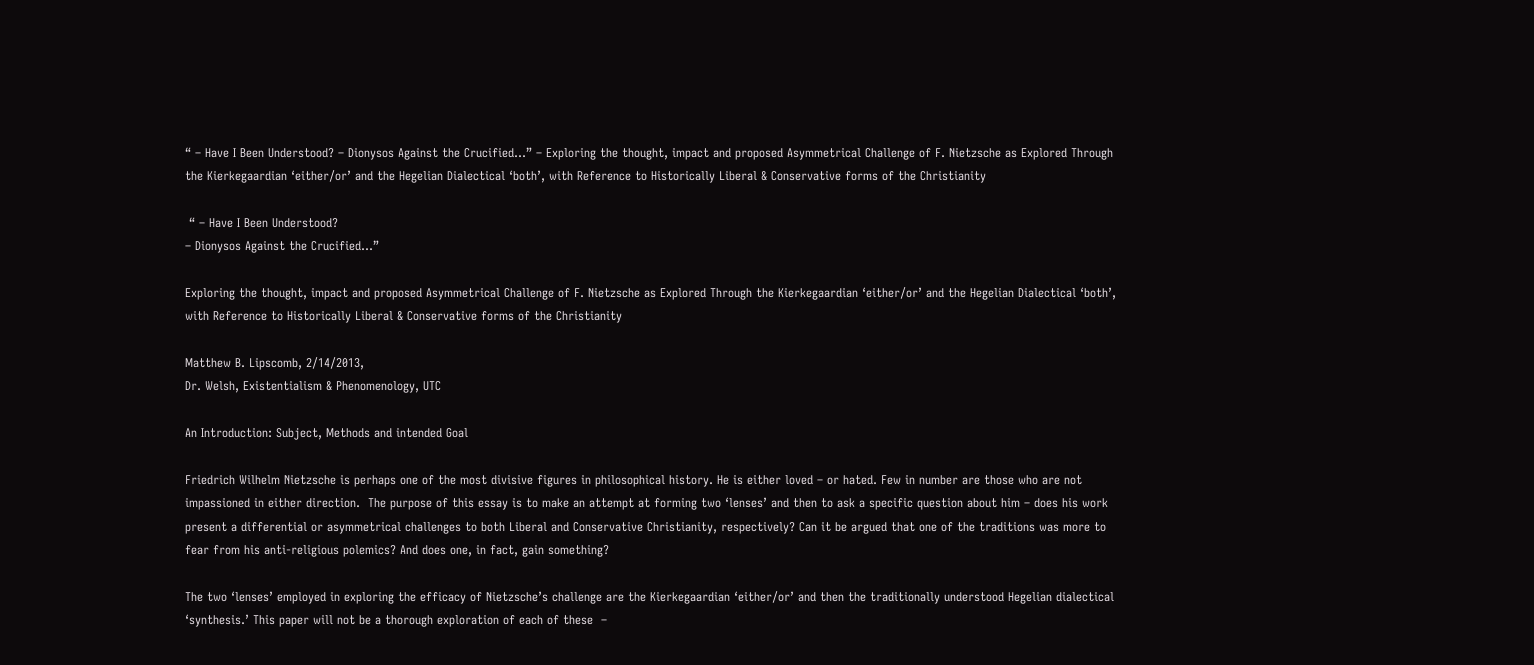“ – Have I Been Understood? – Dionysos Against the Crucified…” – Exploring the thought, impact and proposed Asymmetrical Challenge of F. Nietzsche as Explored Through the Kierkegaardian ‘either/or’ and the Hegelian Dialectical ‘both’, with Reference to Historically Liberal & Conservative forms of the Christianity

 “ – Have I Been Understood?
– Dionysos Against the Crucified…”

Exploring the thought, impact and proposed Asymmetrical Challenge of F. Nietzsche as Explored Through the Kierkegaardian ‘either/or’ and the Hegelian Dialectical ‘both’, with Reference to Historically Liberal & Conservative forms of the Christianity

Matthew B. Lipscomb, 2/14/2013,
Dr. Welsh, Existentialism & Phenomenology, UTC

An Introduction: Subject, Methods and intended Goal

Friedrich Wilhelm Nietzsche is perhaps one of the most divisive figures in philosophical history. He is either loved – or hated. Few in number are those who are not impassioned in either direction.  The purpose of this essay is to make an attempt at forming two ‘lenses’ and then to ask a specific question about him – does his work present a differential or asymmetrical challenges to both Liberal and Conservative Christianity, respectively? Can it be argued that one of the traditions was more to fear from his anti-religious polemics? And does one, in fact, gain something?

The two ‘lenses’ employed in exploring the efficacy of Nietzsche’s challenge are the Kierkegaardian ‘either/or’ and then the traditionally understood Hegelian dialectical ‘synthesis.’ This paper will not be a thorough exploration of each of these  –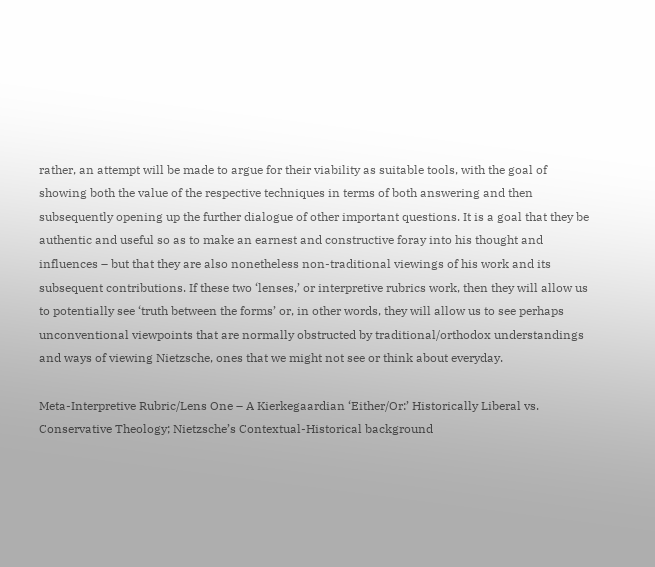rather, an attempt will be made to argue for their viability as suitable tools, with the goal of showing both the value of the respective techniques in terms of both answering and then subsequently opening up the further dialogue of other important questions. It is a goal that they be authentic and useful so as to make an earnest and constructive foray into his thought and influences – but that they are also nonetheless non-traditional viewings of his work and its subsequent contributions. If these two ‘lenses,’ or interpretive rubrics work, then they will allow us to potentially see ‘truth between the forms’ or, in other words, they will allow us to see perhaps unconventional viewpoints that are normally obstructed by traditional/orthodox understandings and ways of viewing Nietzsche, ones that we might not see or think about everyday.

Meta-Interpretive Rubric/Lens One – A Kierkegaardian ‘Either/Or:’ Historically Liberal vs. Conservative Theology; Nietzsche’s Contextual-Historical background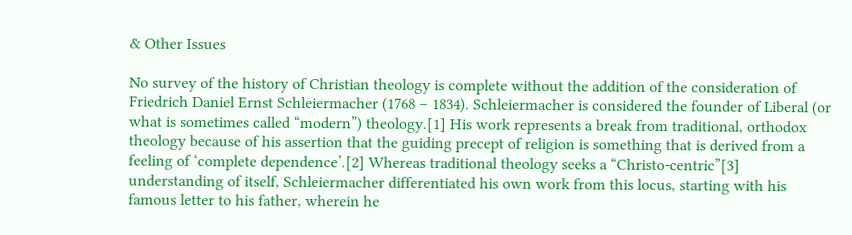& Other Issues

No survey of the history of Christian theology is complete without the addition of the consideration of Friedrich Daniel Ernst Schleiermacher (1768 – 1834). Schleiermacher is considered the founder of Liberal (or what is sometimes called “modern”) theology.[1] His work represents a break from traditional, orthodox theology because of his assertion that the guiding precept of religion is something that is derived from a feeling of ‘complete dependence’.[2] Whereas traditional theology seeks a “Christo-centric”[3] understanding of itself, Schleiermacher differentiated his own work from this locus, starting with his famous letter to his father, wherein he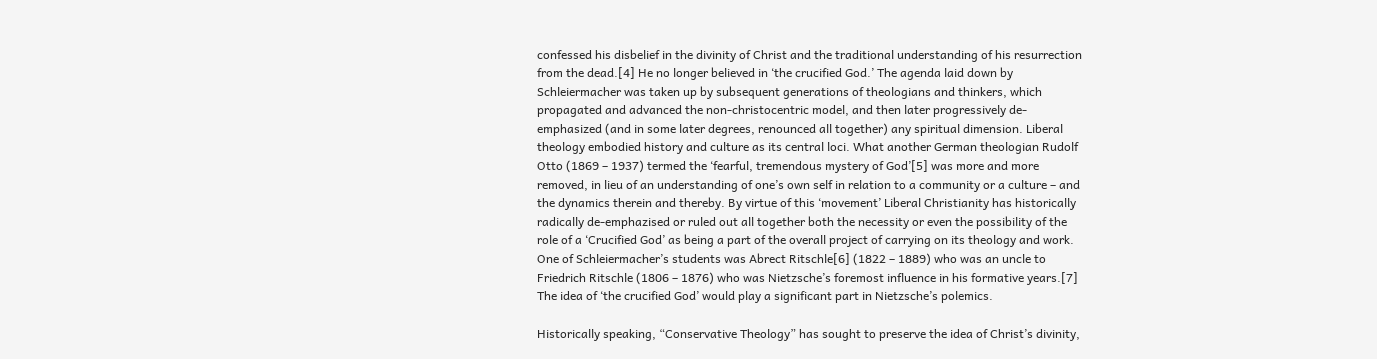confessed his disbelief in the divinity of Christ and the traditional understanding of his resurrection from the dead.[4] He no longer believed in ‘the crucified God.’ The agenda laid down by Schleiermacher was taken up by subsequent generations of theologians and thinkers, which propagated and advanced the non-christocentric model, and then later progressively de-emphasized (and in some later degrees, renounced all together) any spiritual dimension. Liberal theology embodied history and culture as its central loci. What another German theologian Rudolf Otto (1869 – 1937) termed the ‘fearful, tremendous mystery of God’[5] was more and more removed, in lieu of an understanding of one’s own self in relation to a community or a culture – and the dynamics therein and thereby. By virtue of this ‘movement’ Liberal Christianity has historically radically de-emphazised or ruled out all together both the necessity or even the possibility of the role of a ‘Crucified God’ as being a part of the overall project of carrying on its theology and work. One of Schleiermacher’s students was Abrect Ritschle[6] (1822 – 1889) who was an uncle to Friedrich Ritschle (1806 – 1876) who was Nietzsche’s foremost influence in his formative years.[7]  The idea of ‘the crucified God’ would play a significant part in Nietzsche’s polemics.

Historically speaking, “Conservative Theology” has sought to preserve the idea of Christ’s divinity,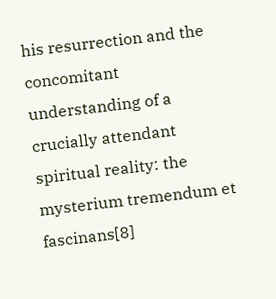his resurrection and the concomitant understanding of a crucially attendant spiritual reality: the mysterium tremendum et fascinans[8]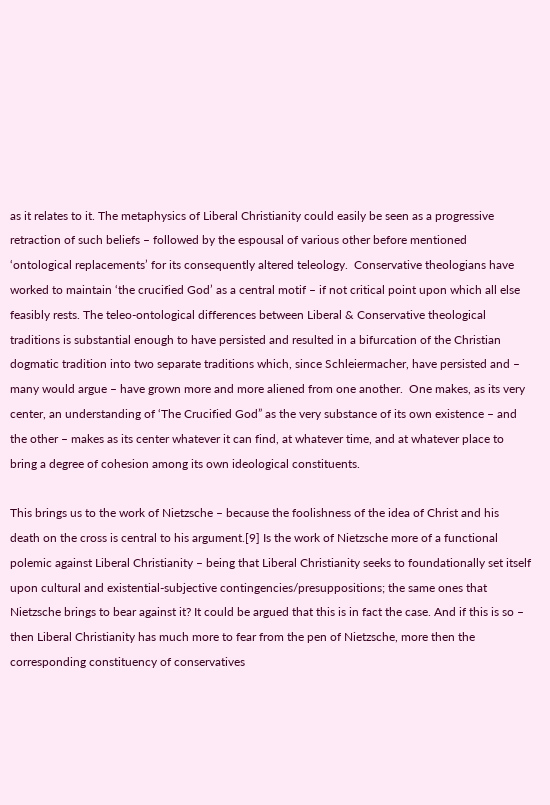as it relates to it. The metaphysics of Liberal Christianity could easily be seen as a progressive retraction of such beliefs – followed by the espousal of various other before mentioned ‘ontological replacements’ for its consequently altered teleology.  Conservative theologians have worked to maintain ‘the crucified God’ as a central motif – if not critical point upon which all else feasibly rests. The teleo-ontological differences between Liberal & Conservative theological traditions is substantial enough to have persisted and resulted in a bifurcation of the Christian dogmatic tradition into two separate traditions which, since Schleiermacher, have persisted and – many would argue – have grown more and more aliened from one another.  One makes, as its very center, an understanding of ‘The Crucified God” as the very substance of its own existence – and the other – makes as its center whatever it can find, at whatever time, and at whatever place to bring a degree of cohesion among its own ideological constituents.

This brings us to the work of Nietzsche – because the foolishness of the idea of Christ and his death on the cross is central to his argument.[9] Is the work of Nietzsche more of a functional polemic against Liberal Christianity – being that Liberal Christianity seeks to foundationally set itself upon cultural and existential-subjective contingencies/presuppositions; the same ones that Nietzsche brings to bear against it? It could be argued that this is in fact the case. And if this is so – then Liberal Christianity has much more to fear from the pen of Nietzsche, more then the corresponding constituency of conservatives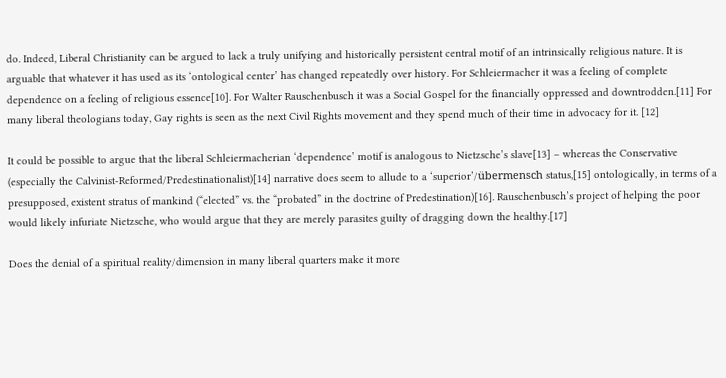do. Indeed, Liberal Christianity can be argued to lack a truly unifying and historically persistent central motif of an intrinsically religious nature. It is arguable that whatever it has used as its ‘ontological center’ has changed repeatedly over history. For Schleiermacher it was a feeling of complete dependence on a feeling of religious essence[10]. For Walter Rauschenbusch it was a Social Gospel for the financially oppressed and downtrodden.[11] For many liberal theologians today, Gay rights is seen as the next Civil Rights movement and they spend much of their time in advocacy for it. [12]

It could be possible to argue that the liberal Schleiermacherian ‘dependence’ motif is analogous to Nietzsche’s slave[13] – whereas the Conservative (especially the Calvinist-Reformed/Predestinationalist)[14] narrative does seem to allude to a ‘superior’/übermensch status,[15] ontologically, in terms of a presupposed, existent stratus of mankind (“elected” vs. the “probated” in the doctrine of Predestination)[16]. Rauschenbusch’s project of helping the poor would likely infuriate Nietzsche, who would argue that they are merely parasites guilty of dragging down the healthy.[17]

Does the denial of a spiritual reality/dimension in many liberal quarters make it more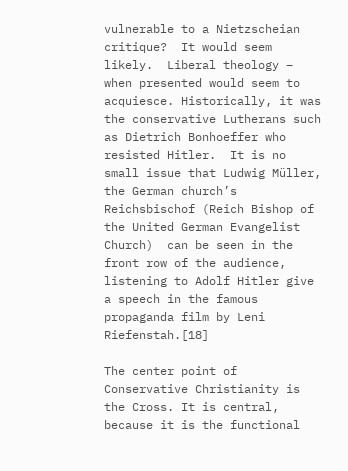vulnerable to a Nietzscheian critique?  It would seem likely.  Liberal theology – when presented would seem to acquiesce. Historically, it was the conservative Lutherans such as Dietrich Bonhoeffer who resisted Hitler.  It is no small issue that Ludwig Müller, the German church’s Reichsbischof (Reich Bishop of the United German Evangelist Church)  can be seen in the front row of the audience, listening to Adolf Hitler give a speech in the famous propaganda film by Leni Riefenstah.[18]

The center point of Conservative Christianity is the Cross. It is central, because it is the functional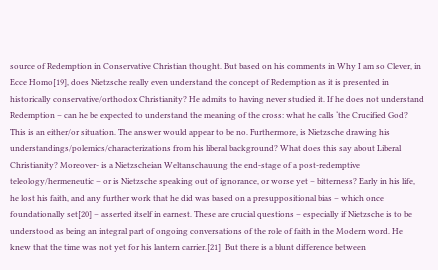source of Redemption in Conservative Christian thought. But based on his comments in Why I am so Clever, in Ecce Homo[19], does Nietzsche really even understand the concept of Redemption as it is presented in historically conservative/orthodox Christianity? He admits to having never studied it. If he does not understand Redemption – can he be expected to understand the meaning of the cross: what he calls ‘the Crucified God? This is an either/or situation. The answer would appear to be no. Furthermore, is Nietzsche drawing his understandings/polemics/characterizations from his liberal background? What does this say about Liberal Christianity? Moreover- is a Nietzscheian Weltanschauung the end-stage of a post-redemptive teleology/hermeneutic – or is Nietzsche speaking out of ignorance, or worse yet – bitterness? Early in his life, he lost his faith, and any further work that he did was based on a presuppositional bias – which once foundationally set[20] – asserted itself in earnest. These are crucial questions – especially if Nietzsche is to be understood as being an integral part of ongoing conversations of the role of faith in the Modern word. He knew that the time was not yet for his lantern carrier.[21]  But there is a blunt difference between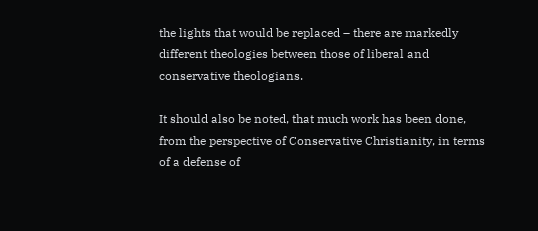the lights that would be replaced – there are markedly different theologies between those of liberal and conservative theologians.

It should also be noted, that much work has been done, from the perspective of Conservative Christianity, in terms of a defense of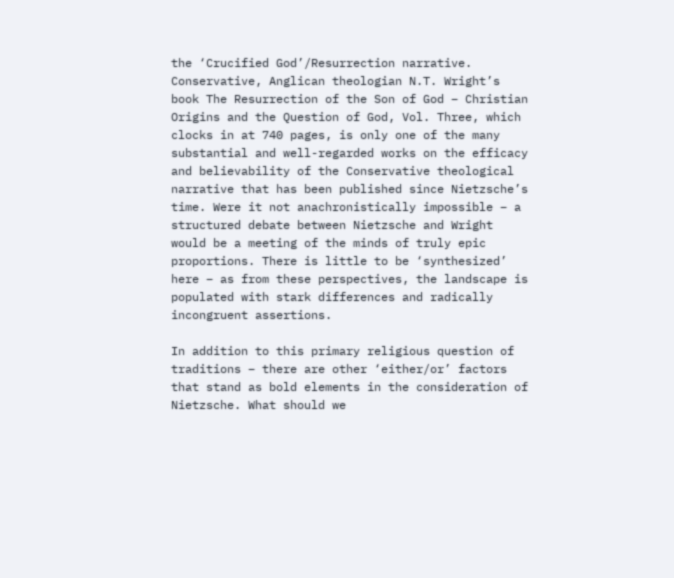the ‘Crucified God’/Resurrection narrative.  Conservative, Anglican theologian N.T. Wright’s book The Resurrection of the Son of God – Christian Origins and the Question of God, Vol. Three, which clocks in at 740 pages, is only one of the many substantial and well-regarded works on the efficacy and believability of the Conservative theological narrative that has been published since Nietzsche’s time. Were it not anachronistically impossible – a structured debate between Nietzsche and Wright would be a meeting of the minds of truly epic proportions. There is little to be ‘synthesized’ here – as from these perspectives, the landscape is populated with stark differences and radically incongruent assertions.

In addition to this primary religious question of traditions – there are other ‘either/or’ factors that stand as bold elements in the consideration of Nietzsche. What should we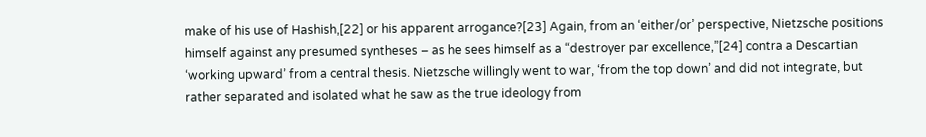make of his use of Hashish,[22] or his apparent arrogance?[23] Again, from an ‘either/or’ perspective, Nietzsche positions himself against any presumed syntheses – as he sees himself as a “destroyer par excellence,”[24] contra a Descartian ‘working upward’ from a central thesis. Nietzsche willingly went to war, ‘from the top down’ and did not integrate, but rather separated and isolated what he saw as the true ideology from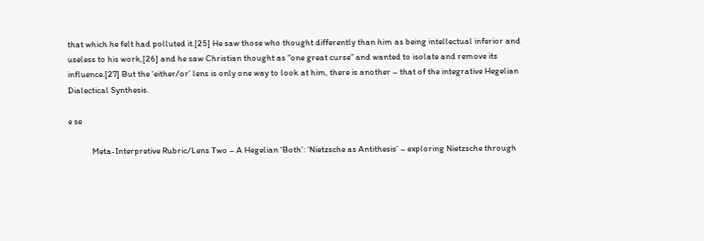that which he felt had polluted it.[25] He saw those who thought differently than him as being intellectual inferior and useless to his work,[26] and he saw Christian thought as “one great curse” and wanted to isolate and remove its influence.[27] But the ‘either/or’ lens is only one way to look at him, there is another – that of the integrative Hegelian Dialectical Synthesis.

e se

            Meta-Interpretive Rubric/Lens Two – A Hegelian ‘Both’: ‘Nietzsche as Antithesis’ – exploring Nietzsche through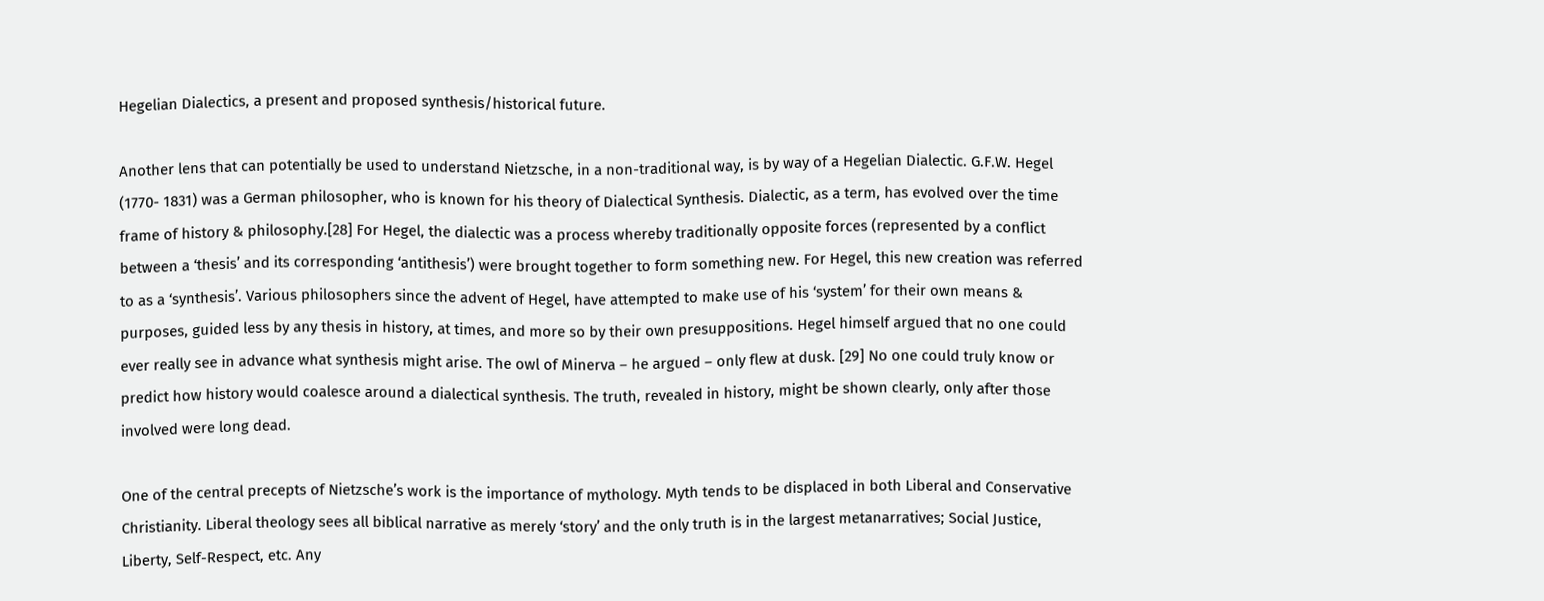Hegelian Dialectics, a present and proposed synthesis/historical future.

Another lens that can potentially be used to understand Nietzsche, in a non-traditional way, is by way of a Hegelian Dialectic. G.F.W. Hegel (1770- 1831) was a German philosopher, who is known for his theory of Dialectical Synthesis. Dialectic, as a term, has evolved over the time frame of history & philosophy.[28] For Hegel, the dialectic was a process whereby traditionally opposite forces (represented by a conflict between a ‘thesis’ and its corresponding ‘antithesis’) were brought together to form something new. For Hegel, this new creation was referred to as a ‘synthesis’. Various philosophers since the advent of Hegel, have attempted to make use of his ‘system’ for their own means & purposes, guided less by any thesis in history, at times, and more so by their own presuppositions. Hegel himself argued that no one could ever really see in advance what synthesis might arise. The owl of Minerva – he argued – only flew at dusk. [29] No one could truly know or predict how history would coalesce around a dialectical synthesis. The truth, revealed in history, might be shown clearly, only after those involved were long dead.

One of the central precepts of Nietzsche’s work is the importance of mythology. Myth tends to be displaced in both Liberal and Conservative Christianity. Liberal theology sees all biblical narrative as merely ‘story’ and the only truth is in the largest metanarratives; Social Justice, Liberty, Self-Respect, etc. Any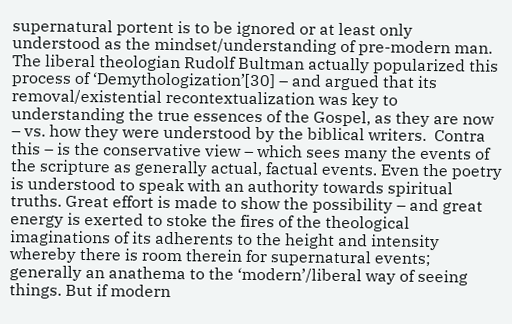supernatural portent is to be ignored or at least only understood as the mindset/understanding of pre-modern man. The liberal theologian Rudolf Bultman actually popularized this process of ‘Demythologization’[30] – and argued that its removal/existential recontextualization was key to understanding the true essences of the Gospel, as they are now – vs. how they were understood by the biblical writers.  Contra this – is the conservative view – which sees many the events of the scripture as generally actual, factual events. Even the poetry is understood to speak with an authority towards spiritual truths. Great effort is made to show the possibility – and great energy is exerted to stoke the fires of the theological imaginations of its adherents to the height and intensity whereby there is room therein for supernatural events; generally an anathema to the ‘modern’/liberal way of seeing things. But if modern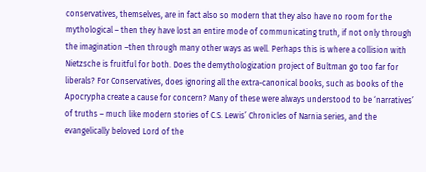conservatives, themselves, are in fact also so modern that they also have no room for the mythological – then they have lost an entire mode of communicating truth, if not only through the imagination –then through many other ways as well. Perhaps this is where a collision with Nietzsche is fruitful for both. Does the demythologization project of Bultman go too far for liberals? For Conservatives, does ignoring all the extra-canonical books, such as books of the Apocrypha create a cause for concern? Many of these were always understood to be ‘narratives’ of truths – much like modern stories of C.S. Lewis’ Chronicles of Narnia series, and the evangelically beloved Lord of the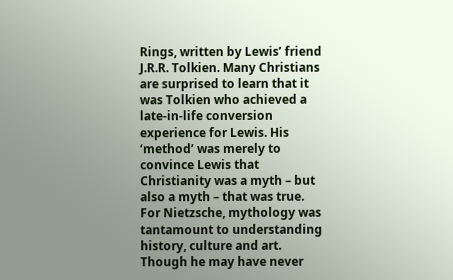Rings, written by Lewis’ friend J.R.R. Tolkien. Many Christians are surprised to learn that it was Tolkien who achieved a late-in-life conversion experience for Lewis. His ‘method’ was merely to convince Lewis that Christianity was a myth – but also a myth – that was true. For Nietzsche, mythology was tantamount to understanding history, culture and art.  Though he may have never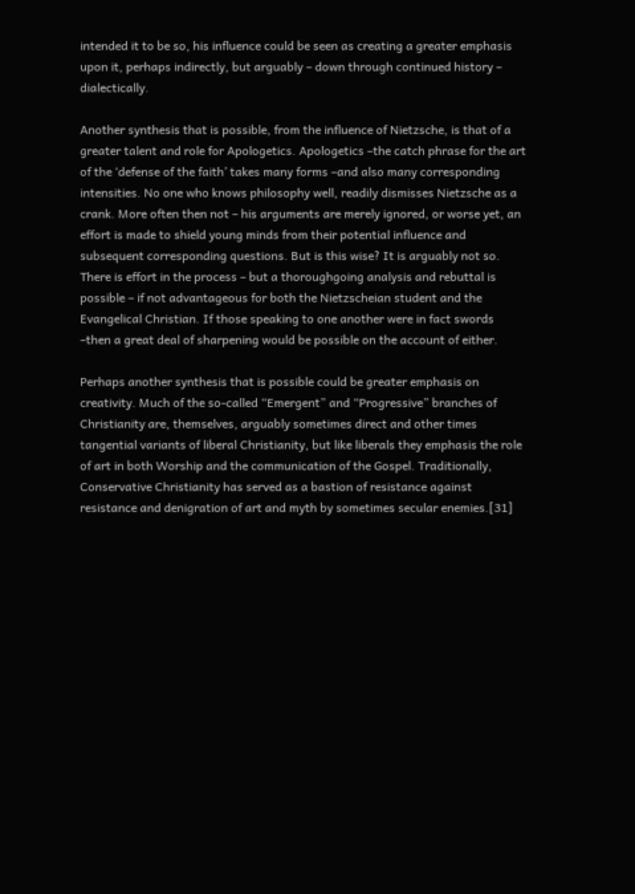intended it to be so, his influence could be seen as creating a greater emphasis upon it, perhaps indirectly, but arguably – down through continued history – dialectically.

Another synthesis that is possible, from the influence of Nietzsche, is that of a greater talent and role for Apologetics. Apologetics –the catch phrase for the art of the ‘defense of the faith’ takes many forms –and also many corresponding intensities. No one who knows philosophy well, readily dismisses Nietzsche as a crank. More often then not – his arguments are merely ignored, or worse yet, an effort is made to shield young minds from their potential influence and subsequent corresponding questions. But is this wise? It is arguably not so. There is effort in the process – but a thoroughgoing analysis and rebuttal is possible – if not advantageous for both the Nietzscheian student and the Evangelical Christian. If those speaking to one another were in fact swords –then a great deal of sharpening would be possible on the account of either.

Perhaps another synthesis that is possible could be greater emphasis on creativity. Much of the so-called “Emergent” and “Progressive” branches of Christianity are, themselves, arguably sometimes direct and other times tangential variants of liberal Christianity, but like liberals they emphasis the role of art in both Worship and the communication of the Gospel. Traditionally, Conservative Christianity has served as a bastion of resistance against resistance and denigration of art and myth by sometimes secular enemies.[31]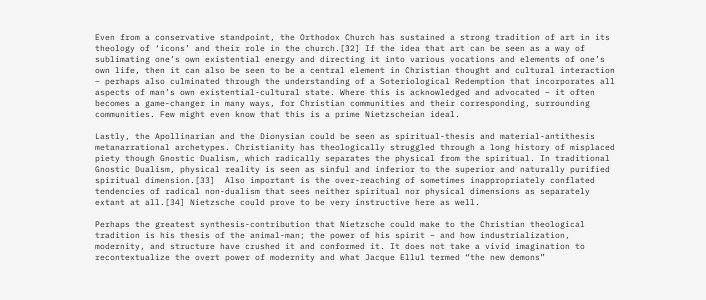Even from a conservative standpoint, the Orthodox Church has sustained a strong tradition of art in its theology of ‘icons’ and their role in the church.[32] If the idea that art can be seen as a way of sublimating one’s own existential energy and directing it into various vocations and elements of one’s own life, then it can also be seen to be a central element in Christian thought and cultural interaction – perhaps also culminated through the understanding of a Soteriological Redemption that incorporates all aspects of man’s own existential-cultural state. Where this is acknowledged and advocated – it often becomes a game-changer in many ways, for Christian communities and their corresponding, surrounding communities. Few might even know that this is a prime Nietzscheian ideal.

Lastly, the Apollinarian and the Dionysian could be seen as spiritual-thesis and material-antithesis metanarrational archetypes. Christianity has theologically struggled through a long history of misplaced piety though Gnostic Dualism, which radically separates the physical from the spiritual. In traditional Gnostic Dualism, physical reality is seen as sinful and inferior to the superior and naturally purified spiritual dimension.[33]  Also important is the over-reaching of sometimes inappropriately conflated tendencies of radical non-dualism that sees neither spiritual nor physical dimensions as separately extant at all.[34] Nietzsche could prove to be very instructive here as well.

Perhaps the greatest synthesis-contribution that Nietzsche could make to the Christian theological tradition is his thesis of the animal-man; the power of his spirit – and how industrialization, modernity, and structure have crushed it and conformed it. It does not take a vivid imagination to recontextualize the overt power of modernity and what Jacque Ellul termed “the new demons”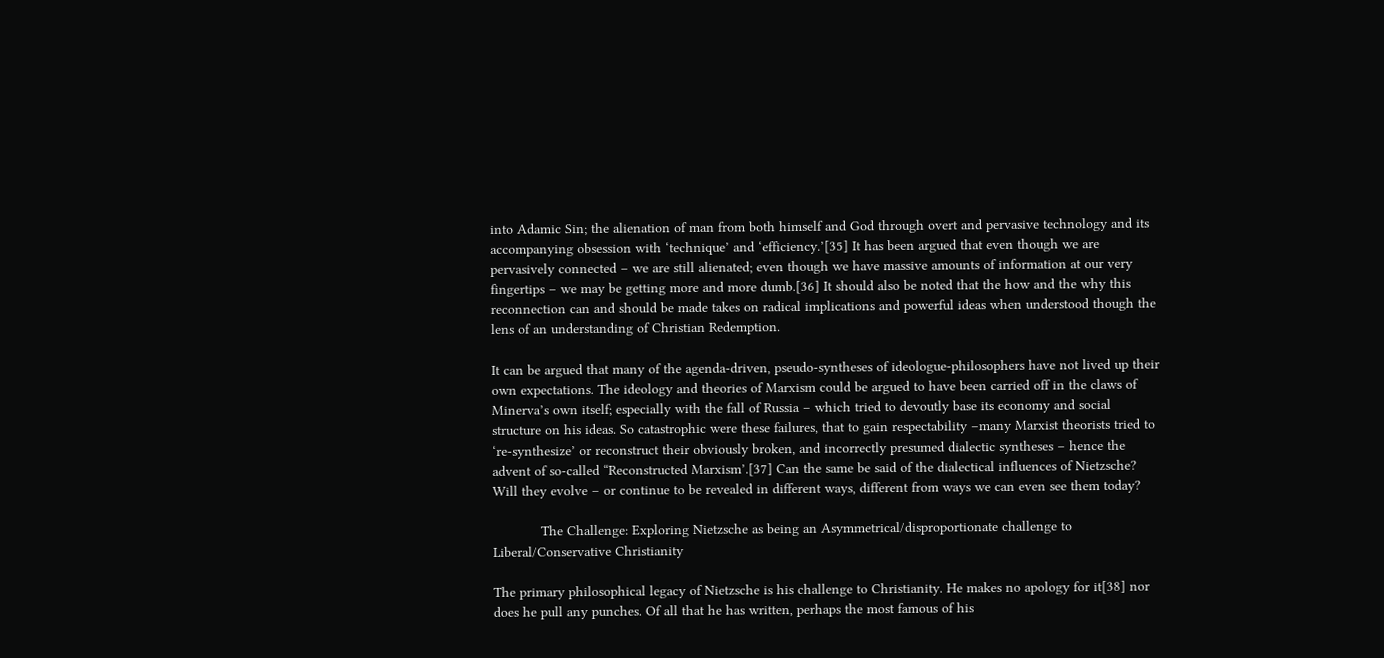into Adamic Sin; the alienation of man from both himself and God through overt and pervasive technology and its accompanying obsession with ‘technique’ and ‘efficiency.’[35] It has been argued that even though we are pervasively connected – we are still alienated; even though we have massive amounts of information at our very fingertips – we may be getting more and more dumb.[36] It should also be noted that the how and the why this reconnection can and should be made takes on radical implications and powerful ideas when understood though the lens of an understanding of Christian Redemption.

It can be argued that many of the agenda-driven, pseudo-syntheses of ideologue-philosophers have not lived up their own expectations. The ideology and theories of Marxism could be argued to have been carried off in the claws of Minerva’s own itself; especially with the fall of Russia – which tried to devoutly base its economy and social structure on his ideas. So catastrophic were these failures, that to gain respectability –many Marxist theorists tried to ‘re-synthesize’ or reconstruct their obviously broken, and incorrectly presumed dialectic syntheses – hence the advent of so-called “Reconstructed Marxism’.[37] Can the same be said of the dialectical influences of Nietzsche? Will they evolve – or continue to be revealed in different ways, different from ways we can even see them today?

            The Challenge: Exploring Nietzsche as being an Asymmetrical/disproportionate challenge to Liberal/Conservative Christianity

The primary philosophical legacy of Nietzsche is his challenge to Christianity. He makes no apology for it[38] nor does he pull any punches. Of all that he has written, perhaps the most famous of his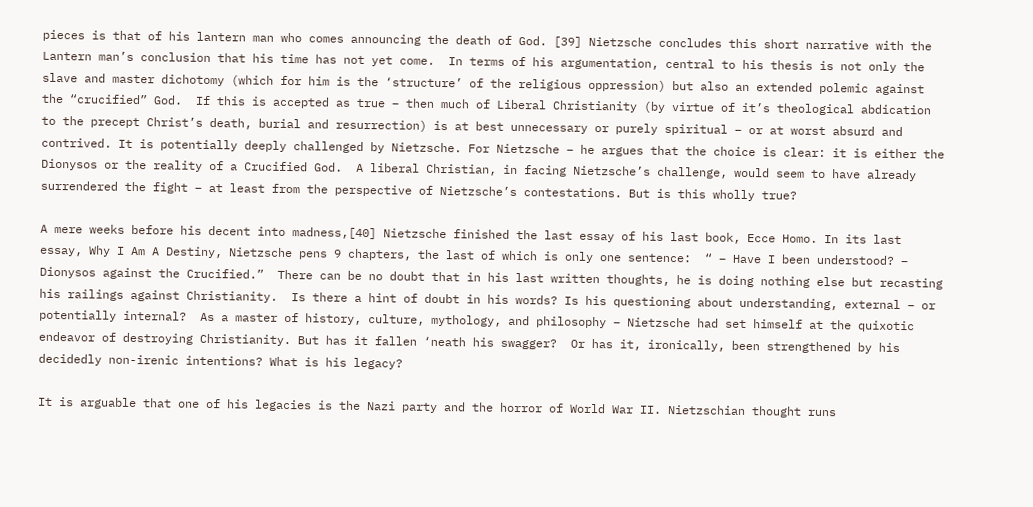pieces is that of his lantern man who comes announcing the death of God. [39] Nietzsche concludes this short narrative with the Lantern man’s conclusion that his time has not yet come.  In terms of his argumentation, central to his thesis is not only the slave and master dichotomy (which for him is the ‘structure’ of the religious oppression) but also an extended polemic against the “crucified” God.  If this is accepted as true – then much of Liberal Christianity (by virtue of it’s theological abdication to the precept Christ’s death, burial and resurrection) is at best unnecessary or purely spiritual – or at worst absurd and contrived. It is potentially deeply challenged by Nietzsche. For Nietzsche – he argues that the choice is clear: it is either the Dionysos or the reality of a Crucified God.  A liberal Christian, in facing Nietzsche’s challenge, would seem to have already surrendered the fight – at least from the perspective of Nietzsche’s contestations. But is this wholly true?

A mere weeks before his decent into madness,[40] Nietzsche finished the last essay of his last book, Ecce Homo. In its last essay, Why I Am A Destiny, Nietzsche pens 9 chapters, the last of which is only one sentence:  “ – Have I been understood? – Dionysos against the Crucified.”  There can be no doubt that in his last written thoughts, he is doing nothing else but recasting his railings against Christianity.  Is there a hint of doubt in his words? Is his questioning about understanding, external – or potentially internal?  As a master of history, culture, mythology, and philosophy – Nietzsche had set himself at the quixotic endeavor of destroying Christianity. But has it fallen ‘neath his swagger?  Or has it, ironically, been strengthened by his decidedly non-irenic intentions? What is his legacy?

It is arguable that one of his legacies is the Nazi party and the horror of World War II. Nietzschian thought runs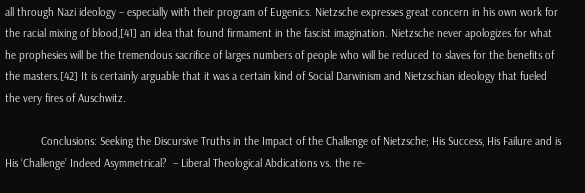all through Nazi ideology – especially with their program of Eugenics. Nietzsche expresses great concern in his own work for the racial mixing of blood,[41] an idea that found firmament in the fascist imagination. Nietzsche never apologizes for what he prophesies will be the tremendous sacrifice of larges numbers of people who will be reduced to slaves for the benefits of the masters.[42] It is certainly arguable that it was a certain kind of Social Darwinism and Nietzschian ideology that fueled the very fires of Auschwitz.

            Conclusions: Seeking the Discursive Truths in the Impact of the Challenge of Nietzsche; His Success, His Failure and is His ‘Challenge’ Indeed Asymmetrical?  – Liberal Theological Abdications vs. the re-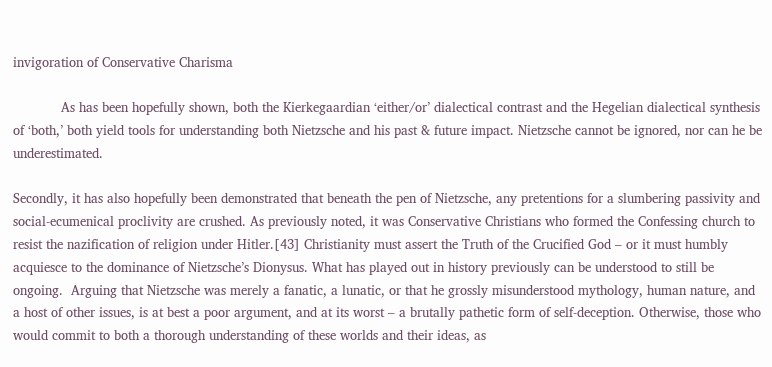invigoration of Conservative Charisma

            As has been hopefully shown, both the Kierkegaardian ‘either/or’ dialectical contrast and the Hegelian dialectical synthesis of ‘both,’ both yield tools for understanding both Nietzsche and his past & future impact. Nietzsche cannot be ignored, nor can he be underestimated.

Secondly, it has also hopefully been demonstrated that beneath the pen of Nietzsche, any pretentions for a slumbering passivity and social-ecumenical proclivity are crushed. As previously noted, it was Conservative Christians who formed the Confessing church to resist the nazification of religion under Hitler.[43] Christianity must assert the Truth of the Crucified God – or it must humbly acquiesce to the dominance of Nietzsche’s Dionysus. What has played out in history previously can be understood to still be ongoing.  Arguing that Nietzsche was merely a fanatic, a lunatic, or that he grossly misunderstood mythology, human nature, and a host of other issues, is at best a poor argument, and at its worst – a brutally pathetic form of self-deception. Otherwise, those who would commit to both a thorough understanding of these worlds and their ideas, as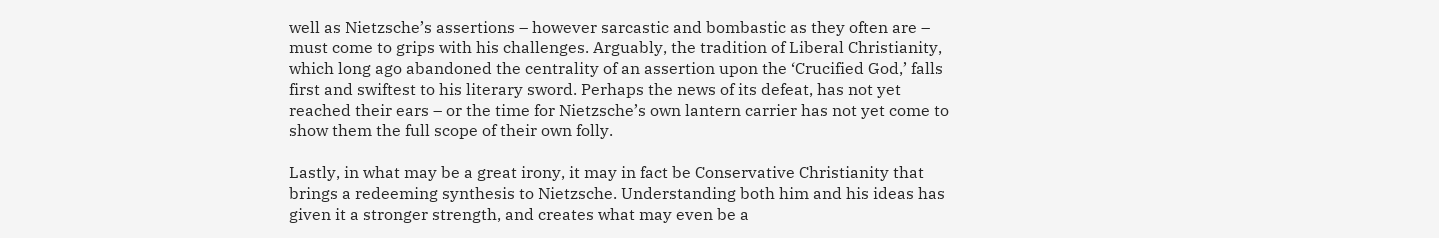well as Nietzsche’s assertions – however sarcastic and bombastic as they often are – must come to grips with his challenges. Arguably, the tradition of Liberal Christianity, which long ago abandoned the centrality of an assertion upon the ‘Crucified God,’ falls first and swiftest to his literary sword. Perhaps the news of its defeat, has not yet reached their ears – or the time for Nietzsche’s own lantern carrier has not yet come to show them the full scope of their own folly.

Lastly, in what may be a great irony, it may in fact be Conservative Christianity that brings a redeeming synthesis to Nietzsche. Understanding both him and his ideas has given it a stronger strength, and creates what may even be a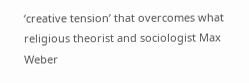‘creative tension’ that overcomes what religious theorist and sociologist Max Weber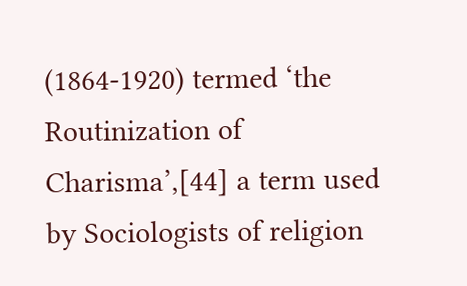(1864-1920) termed ‘the Routinization of Charisma’,[44] a term used  by Sociologists of religion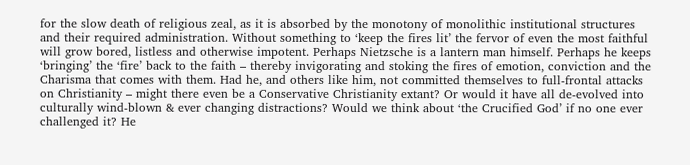for the slow death of religious zeal, as it is absorbed by the monotony of monolithic institutional structures and their required administration. Without something to ‘keep the fires lit’ the fervor of even the most faithful will grow bored, listless and otherwise impotent. Perhaps Nietzsche is a lantern man himself. Perhaps he keeps ‘bringing’ the ‘fire’ back to the faith – thereby invigorating and stoking the fires of emotion, conviction and the Charisma that comes with them. Had he, and others like him, not committed themselves to full-frontal attacks on Christianity – might there even be a Conservative Christianity extant? Or would it have all de-evolved into culturally wind-blown & ever changing distractions? Would we think about ‘the Crucified God’ if no one ever challenged it? He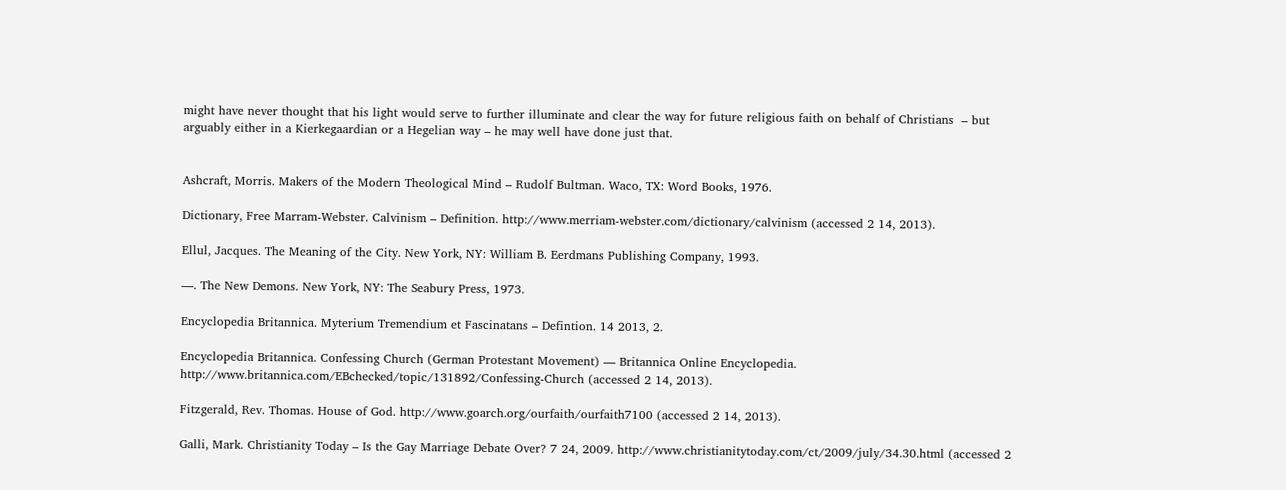might have never thought that his light would serve to further illuminate and clear the way for future religious faith on behalf of Christians  – but arguably either in a Kierkegaardian or a Hegelian way – he may well have done just that.


Ashcraft, Morris. Makers of the Modern Theological Mind – Rudolf Bultman. Waco, TX: Word Books, 1976.

Dictionary, Free Marram-Webster. Calvinism – Definition. http://www.merriam-webster.com/dictionary/calvinism (accessed 2 14, 2013).

Ellul, Jacques. The Meaning of the City. New York, NY: William B. Eerdmans Publishing Company, 1993.

—. The New Demons. New York, NY: The Seabury Press, 1973.

Encyclopedia Britannica. Myterium Tremendium et Fascinatans – Defintion. 14 2013, 2.

Encyclopedia Britannica. Confessing Church (German Protestant Movement) — Britannica Online Encyclopedia. http://www.britannica.com/EBchecked/topic/131892/Confessing-Church (accessed 2 14, 2013).

Fitzgerald, Rev. Thomas. House of God. http://www.goarch.org/ourfaith/ourfaith7100 (accessed 2 14, 2013).

Galli, Mark. Christianity Today – Is the Gay Marriage Debate Over? 7 24, 2009. http://www.christianitytoday.com/ct/2009/july/34.30.html (accessed 2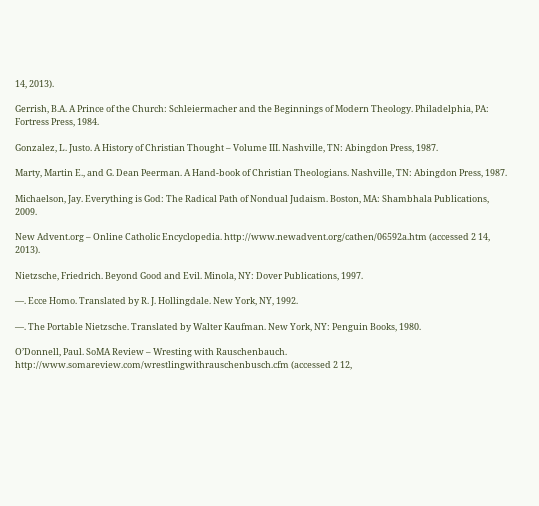14, 2013).

Gerrish, B.A. A Prince of the Church: Schleiermacher and the Beginnings of Modern Theology. Philadelphia, PA: Fortress Press, 1984.

Gonzalez, L. Justo. A History of Christian Thought – Volume III. Nashville, TN: Abingdon Press, 1987.

Marty, Martin E., and G. Dean Peerman. A Hand-book of Christian Theologians. Nashville, TN: Abingdon Press, 1987.

Michaelson, Jay. Everything is God: The Radical Path of Nondual Judaism. Boston, MA: Shambhala Publications, 2009.

New Advent.org – Online Catholic Encyclopedia. http://www.newadvent.org/cathen/06592a.htm (accessed 2 14, 2013).

Nietzsche, Friedrich. Beyond Good and Evil. Minola, NY: Dover Publications, 1997.

—. Ecce Homo. Translated by R. J. Hollingdale. New York, NY, 1992.

—. The Portable Nietzsche. Translated by Walter Kaufman. New York, NY: Penguin Books, 1980.

O’Donnell, Paul. SoMA Review – Wresting with Rauschenbauch. http://www.somareview.com/wrestlingwithrauschenbusch.cfm (accessed 2 12,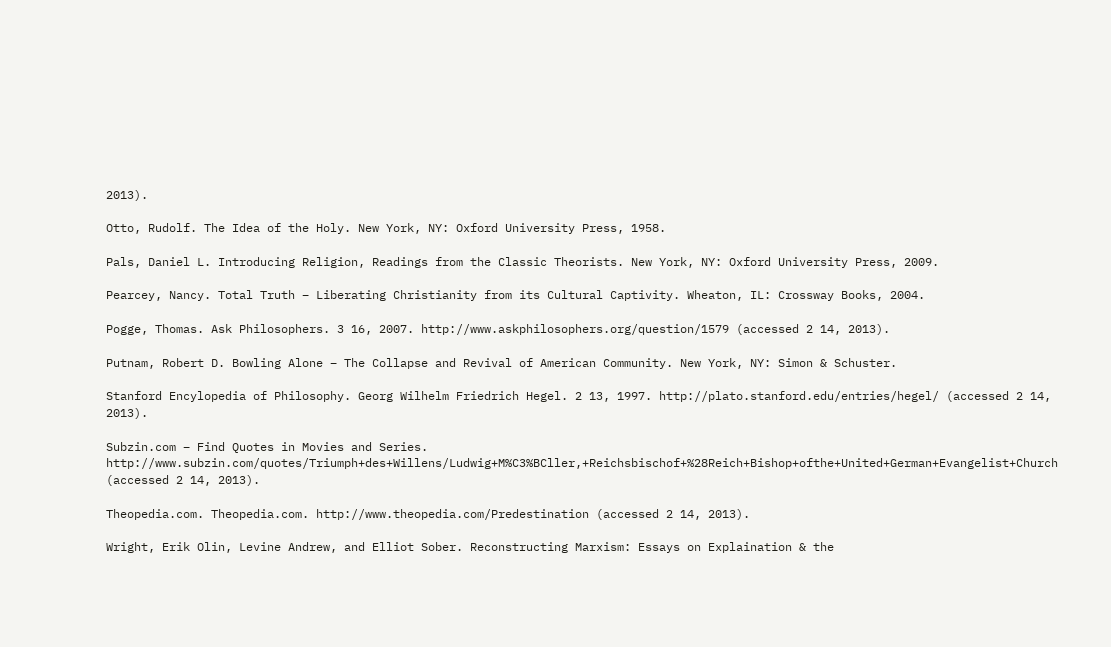2013).

Otto, Rudolf. The Idea of the Holy. New York, NY: Oxford University Press, 1958.

Pals, Daniel L. Introducing Religion, Readings from the Classic Theorists. New York, NY: Oxford University Press, 2009.

Pearcey, Nancy. Total Truth – Liberating Christianity from its Cultural Captivity. Wheaton, IL: Crossway Books, 2004.

Pogge, Thomas. Ask Philosophers. 3 16, 2007. http://www.askphilosophers.org/question/1579 (accessed 2 14, 2013).

Putnam, Robert D. Bowling Alone – The Collapse and Revival of American Community. New York, NY: Simon & Schuster.

Stanford Encylopedia of Philosophy. Georg Wilhelm Friedrich Hegel. 2 13, 1997. http://plato.stanford.edu/entries/hegel/ (accessed 2 14, 2013).

Subzin.com – Find Quotes in Movies and Series. http://www.subzin.com/quotes/Triumph+des+Willens/Ludwig+M%C3%BCller,+Reichsbischof+%28Reich+Bishop+ofthe+United+German+Evangelist+Church (accessed 2 14, 2013).

Theopedia.com. Theopedia.com. http://www.theopedia.com/Predestination (accessed 2 14, 2013).

Wright, Erik Olin, Levine Andrew, and Elliot Sober. Reconstructing Marxism: Essays on Explaination & the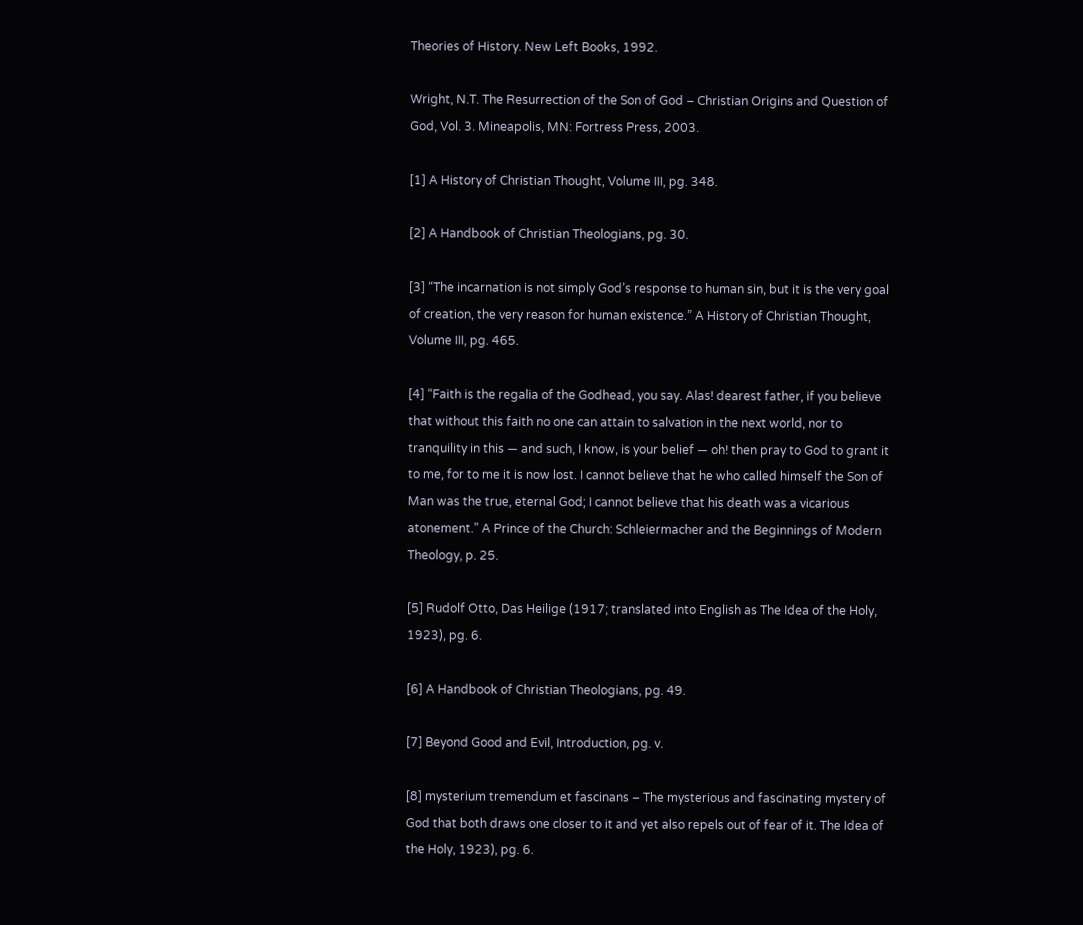Theories of History. New Left Books, 1992.

Wright, N.T. The Resurrection of the Son of God – Christian Origins and Question of God, Vol. 3. Mineapolis, MN: Fortress Press, 2003.

[1] A History of Christian Thought, Volume III, pg. 348.

[2] A Handbook of Christian Theologians, pg. 30.

[3] “The incarnation is not simply God’s response to human sin, but it is the very goal of creation, the very reason for human existence.” A History of Christian Thought, Volume III, pg. 465.

[4] “Faith is the regalia of the Godhead, you say. Alas! dearest father, if you believe that without this faith no one can attain to salvation in the next world, nor to tranquility in this — and such, I know, is your belief — oh! then pray to God to grant it to me, for to me it is now lost. I cannot believe that he who called himself the Son of Man was the true, eternal God; I cannot believe that his death was a vicarious atonement.” A Prince of the Church: Schleiermacher and the Beginnings of Modern Theology, p. 25.

[5] Rudolf Otto, Das Heilige (1917; translated into English as The Idea of the Holy, 1923), pg. 6.

[6] A Handbook of Christian Theologians, pg. 49.

[7] Beyond Good and Evil, Introduction, pg. v.

[8] mysterium tremendum et fascinans – The mysterious and fascinating mystery of God that both draws one closer to it and yet also repels out of fear of it. The Idea of the Holy, 1923), pg. 6.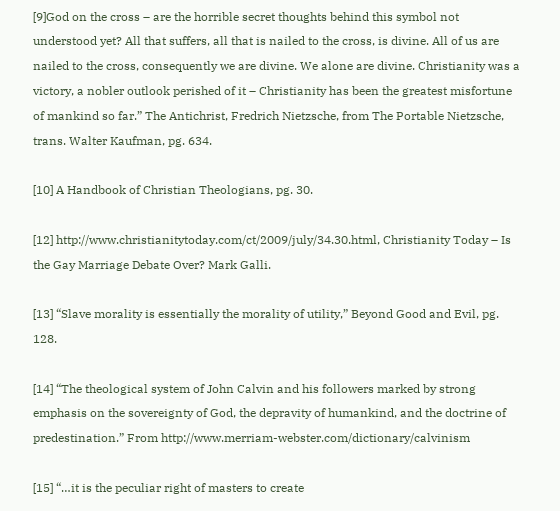[9]God on the cross – are the horrible secret thoughts behind this symbol not understood yet? All that suffers, all that is nailed to the cross, is divine. All of us are nailed to the cross, consequently we are divine. We alone are divine. Christianity was a victory, a nobler outlook perished of it – Christianity has been the greatest misfortune of mankind so far.” The Antichrist, Fredrich Nietzsche, from The Portable Nietzsche, trans. Walter Kaufman, pg. 634.

[10] A Handbook of Christian Theologians, pg. 30.

[12] http://www.christianitytoday.com/ct/2009/july/34.30.html, Christianity Today – Is the Gay Marriage Debate Over? Mark Galli.

[13] “Slave morality is essentially the morality of utility,” Beyond Good and Evil, pg. 128.

[14] “The theological system of John Calvin and his followers marked by strong emphasis on the sovereignty of God, the depravity of humankind, and the doctrine of predestination.” From http://www.merriam-webster.com/dictionary/calvinism

[15] “…it is the peculiar right of masters to create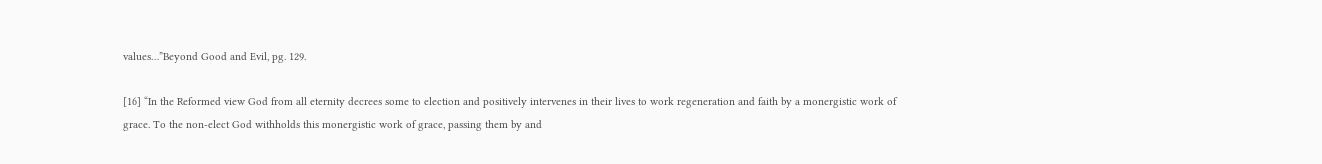values…”Beyond Good and Evil, pg. 129.

[16] “In the Reformed view God from all eternity decrees some to election and positively intervenes in their lives to work regeneration and faith by a monergistic work of grace. To the non-elect God withholds this monergistic work of grace, passing them by and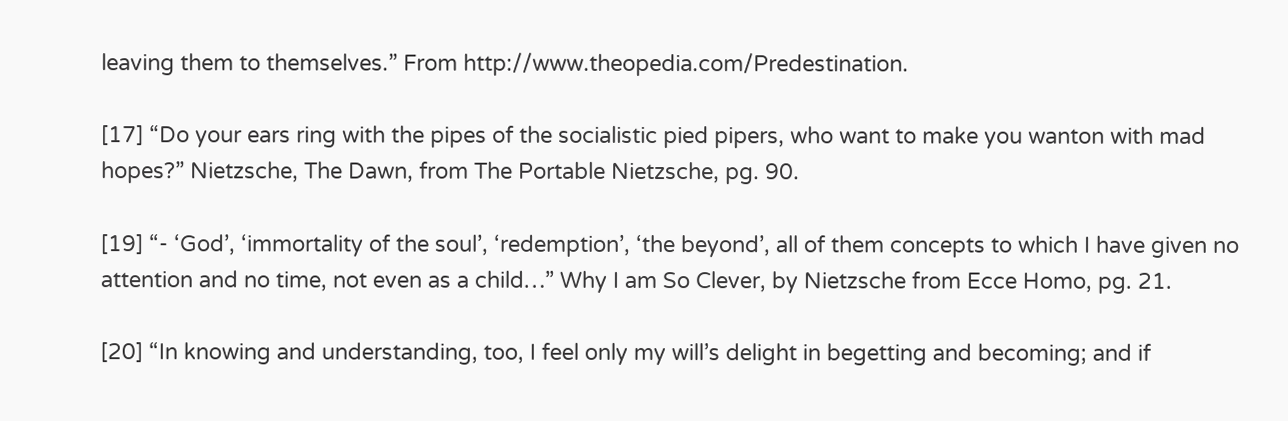leaving them to themselves.” From http://www.theopedia.com/Predestination.

[17] “Do your ears ring with the pipes of the socialistic pied pipers, who want to make you wanton with mad hopes?” Nietzsche, The Dawn, from The Portable Nietzsche, pg. 90.

[19] “- ‘God’, ‘immortality of the soul’, ‘redemption’, ‘the beyond’, all of them concepts to which I have given no attention and no time, not even as a child…” Why I am So Clever, by Nietzsche from Ecce Homo, pg. 21.

[20] “In knowing and understanding, too, I feel only my will’s delight in begetting and becoming; and if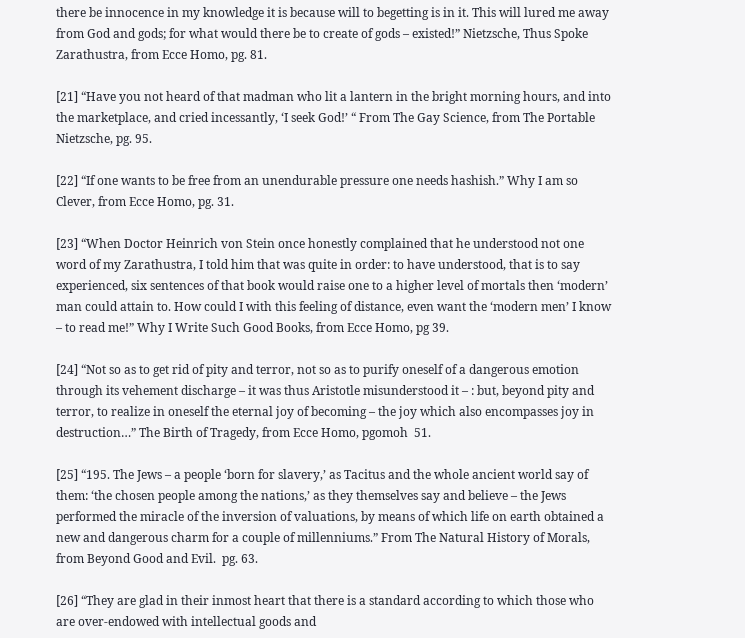there be innocence in my knowledge it is because will to begetting is in it. This will lured me away from God and gods; for what would there be to create of gods – existed!” Nietzsche, Thus Spoke Zarathustra, from Ecce Homo, pg. 81.

[21] “Have you not heard of that madman who lit a lantern in the bright morning hours, and into the marketplace, and cried incessantly, ‘I seek God!’ “ From The Gay Science, from The Portable Nietzsche, pg. 95.

[22] “If one wants to be free from an unendurable pressure one needs hashish.” Why I am so Clever, from Ecce Homo, pg. 31.

[23] “When Doctor Heinrich von Stein once honestly complained that he understood not one word of my Zarathustra, I told him that was quite in order: to have understood, that is to say experienced, six sentences of that book would raise one to a higher level of mortals then ‘modern’ man could attain to. How could I with this feeling of distance, even want the ‘modern men’ I know – to read me!” Why I Write Such Good Books, from Ecce Homo, pg 39.

[24] “Not so as to get rid of pity and terror, not so as to purify oneself of a dangerous emotion through its vehement discharge – it was thus Aristotle misunderstood it – : but, beyond pity and terror, to realize in oneself the eternal joy of becoming – the joy which also encompasses joy in destruction…” The Birth of Tragedy, from Ecce Homo, pgomoh  51.

[25] “195. The Jews – a people ‘born for slavery,’ as Tacitus and the whole ancient world say of them: ‘the chosen people among the nations,’ as they themselves say and believe – the Jews performed the miracle of the inversion of valuations, by means of which life on earth obtained a new and dangerous charm for a couple of millenniums.” From The Natural History of Morals, from Beyond Good and Evil.  pg. 63.

[26] “They are glad in their inmost heart that there is a standard according to which those who are over-endowed with intellectual goods and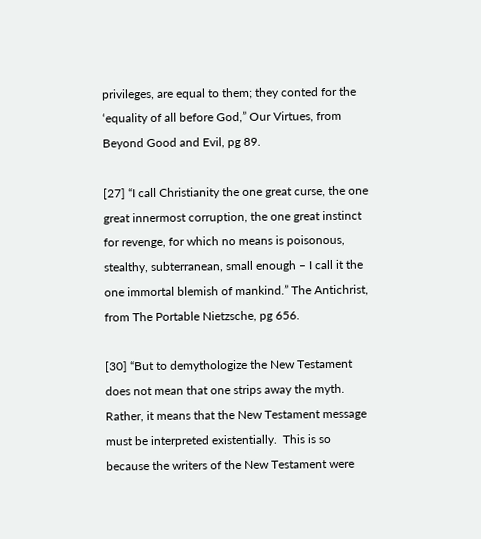privileges, are equal to them; they conted for the ‘equality of all before God,” Our Virtues, from Beyond Good and Evil, pg 89.

[27] “I call Christianity the one great curse, the one great innermost corruption, the one great instinct for revenge, for which no means is poisonous, stealthy, subterranean, small enough – I call it the one immortal blemish of mankind.” The Antichrist, from The Portable Nietzsche, pg 656.

[30] “But to demythologize the New Testament does not mean that one strips away the myth. Rather, it means that the New Testament message must be interpreted existentially.  This is so because the writers of the New Testament were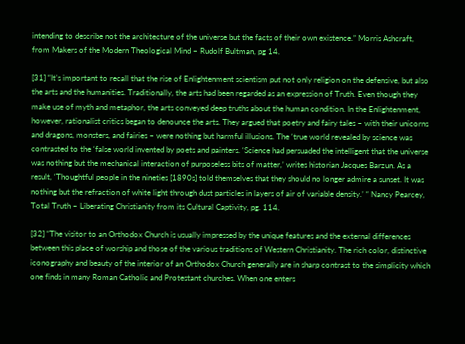intending to describe not the architecture of the universe but the facts of their own existence.” Morris Ashcraft, from Makers of the Modern Theological Mind – Rudolf Bultman, pg 14.

[31] “It’s important to recall that the rise of Enlightenment scientism put not only religion on the defensive, but also the arts and the humanities. Traditionally, the arts had been regarded as an expression of Truth. Even though they make use of myth and metaphor, the arts conveyed deep truths about the human condition. In the Enlightenment, however, rationalist critics began to denounce the arts. They argued that poetry and fairy tales – with their unicorns and dragons, monsters, and fairies – were nothing but harmful illusions. The ‘true world revealed by science was contrasted to the ‘false world invented by poets and painters. ‘Science had persuaded the intelligent that the universe was nothing but the mechanical interaction of purposeless bits of matter,’ writes historian Jacques Barzun. As a result, ‘Thoughtful people in the nineties [1890s] told themselves that they should no longer admire a sunset. It was nothing but the refraction of white light through dust particles in layers of air of variable density.’ “ Nancy Pearcey, Total Truth – Liberating Christianity from its Cultural Captivity, pg. 114.

[32] “The visitor to an Orthodox Church is usually impressed by the unique features and the external differences between this place of worship and those of the various traditions of Western Christianity. The rich color, distinctive iconography and beauty of the interior of an Orthodox Church generally are in sharp contrast to the simplicity which one finds in many Roman Catholic and Protestant churches. When one enters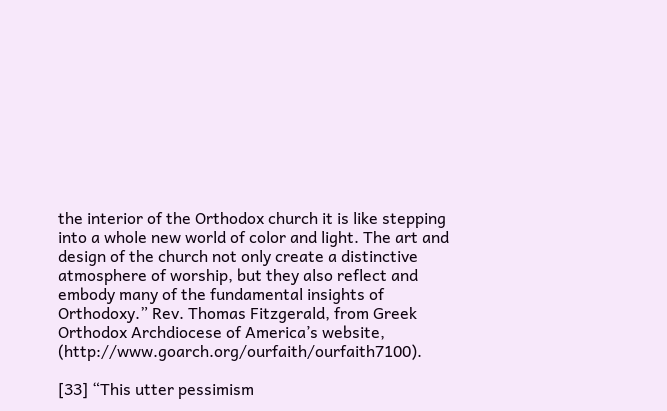the interior of the Orthodox church it is like stepping into a whole new world of color and light. The art and design of the church not only create a distinctive atmosphere of worship, but they also reflect and embody many of the fundamental insights of Orthodoxy.” Rev. Thomas Fitzgerald, from Greek Orthodox Archdiocese of America’s website, (http://www.goarch.org/ourfaith/ourfaith7100).

[33] “This utter pessimism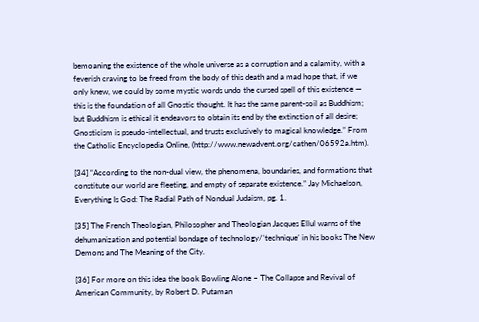bemoaning the existence of the whole universe as a corruption and a calamity, with a feverish craving to be freed from the body of this death and a mad hope that, if we only knew, we could by some mystic words undo the cursed spell of this existence — this is the foundation of all Gnostic thought. It has the same parent-soil as Buddhism; but Buddhism is ethical it endeavors to obtain its end by the extinction of all desire; Gnosticism is pseudo-intellectual, and trusts exclusively to magical knowledge.” From the Catholic Encyclopedia Online, (http://www.newadvent.org/cathen/06592a.htm).

[34] “According to the non-dual view, the phenomena, boundaries, and formations that constitute our world are fleeting, and empty of separate existence.” Jay Michaelson, Everything Is God: The Radial Path of Nondual Judaism, pg. 1.

[35] The French Theologian, Philosopher and Theologian Jacques Ellul warns of the dehumanization and potential bondage of technology/’technique’ in his books The New Demons and The Meaning of the City.

[36] For more on this idea the book Bowling Alone – The Collapse and Revival of American Community, by Robert D. Putaman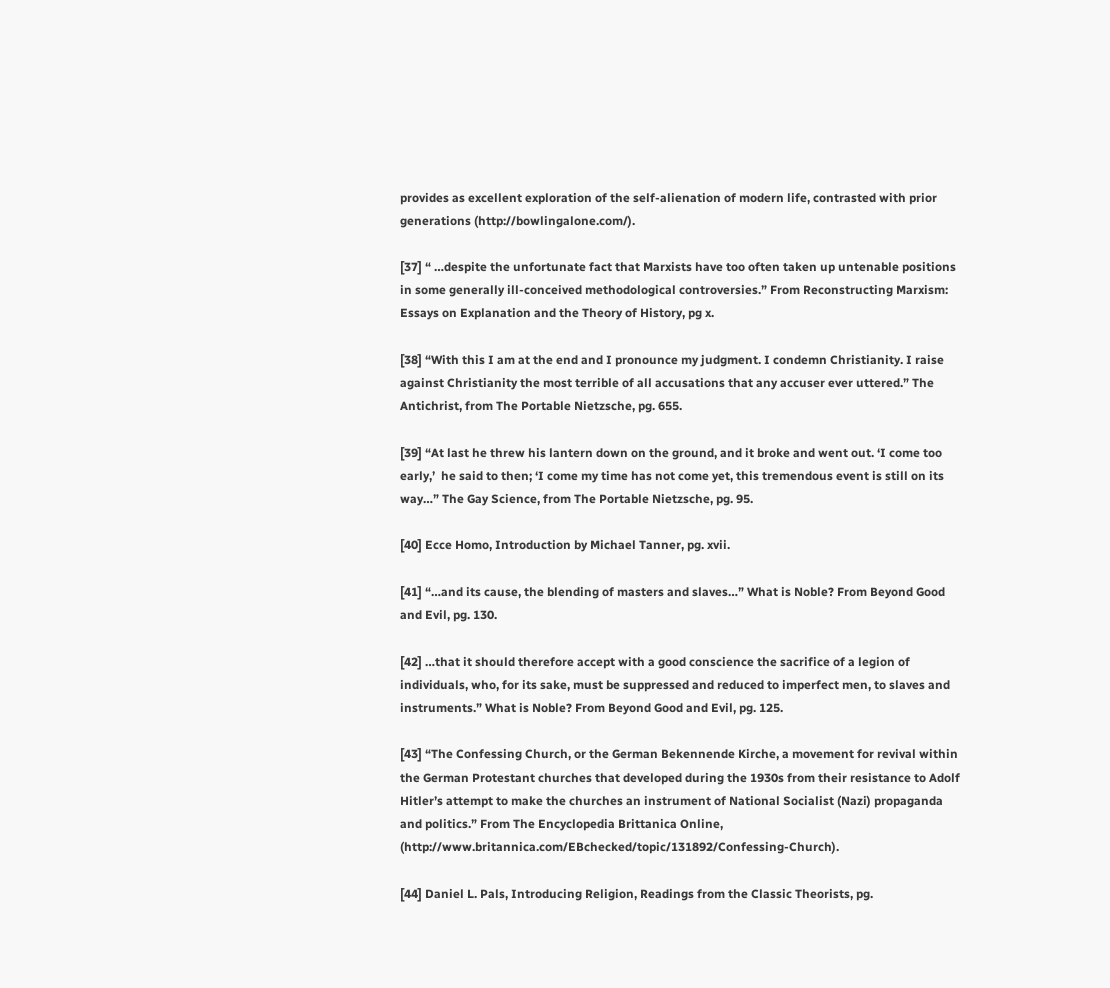provides as excellent exploration of the self-alienation of modern life, contrasted with prior generations (http://bowlingalone.com/).

[37] “ …despite the unfortunate fact that Marxists have too often taken up untenable positions in some generally ill-conceived methodological controversies.” From Reconstructing Marxism: Essays on Explanation and the Theory of History, pg x.

[38] “With this I am at the end and I pronounce my judgment. I condemn Christianity. I raise against Christianity the most terrible of all accusations that any accuser ever uttered.” The Antichrist, from The Portable Nietzsche, pg. 655.

[39] “At last he threw his lantern down on the ground, and it broke and went out. ‘I come too early,’  he said to then; ‘I come my time has not come yet, this tremendous event is still on its way…” The Gay Science, from The Portable Nietzsche, pg. 95.

[40] Ecce Homo, Introduction by Michael Tanner, pg. xvii.

[41] “…and its cause, the blending of masters and slaves…” What is Noble? From Beyond Good and Evil, pg. 130.

[42] …that it should therefore accept with a good conscience the sacrifice of a legion of individuals, who, for its sake, must be suppressed and reduced to imperfect men, to slaves and instruments.” What is Noble? From Beyond Good and Evil, pg. 125.

[43] “The Confessing Church, or the German Bekennende Kirche, a movement for revival within the German Protestant churches that developed during the 1930s from their resistance to Adolf Hitler’s attempt to make the churches an instrument of National Socialist (Nazi) propaganda and politics.” From The Encyclopedia Brittanica Online, (http://www.britannica.com/EBchecked/topic/131892/Confessing-Church).

[44] Daniel L. Pals, Introducing Religion, Readings from the Classic Theorists, pg.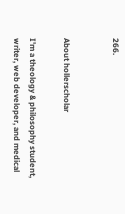266.


About hollerscholar

I'm a theology & philosophy student, writer, web developer, and medical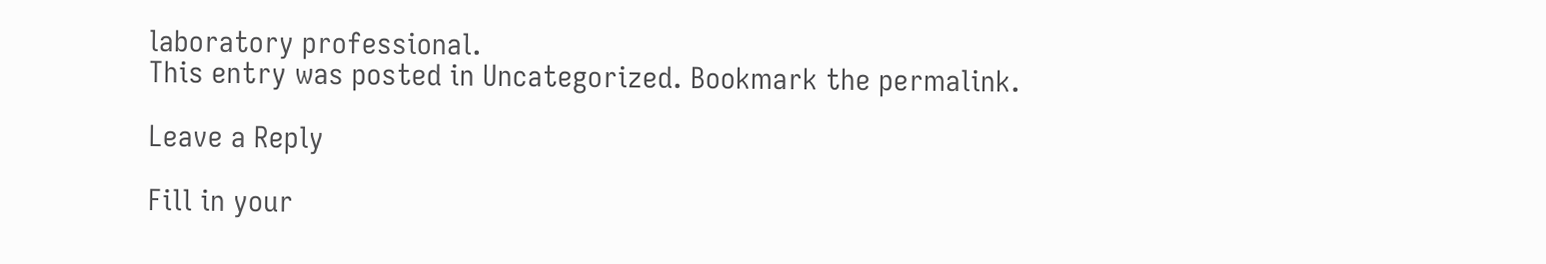laboratory professional.
This entry was posted in Uncategorized. Bookmark the permalink.

Leave a Reply

Fill in your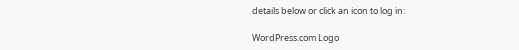details below or click an icon to log in:

WordPress.com Logo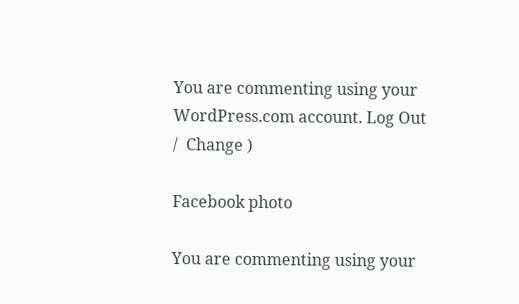You are commenting using your WordPress.com account. Log Out /  Change )

Facebook photo

You are commenting using your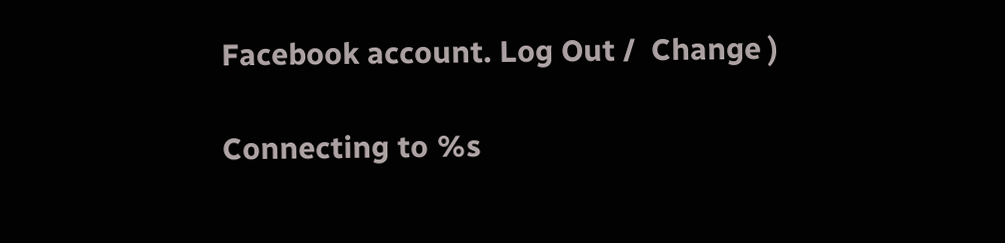Facebook account. Log Out /  Change )

Connecting to %s